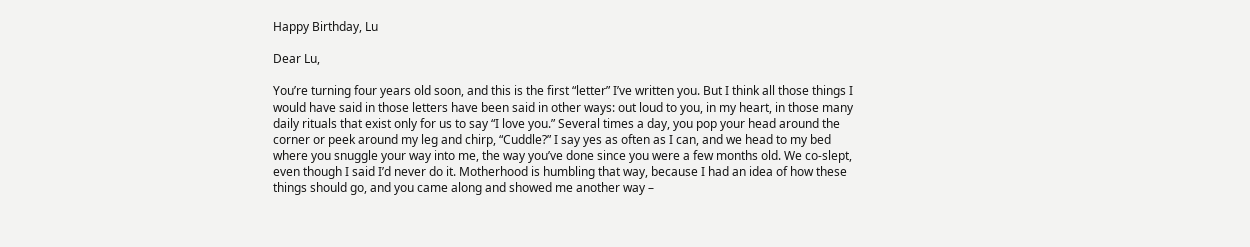Happy Birthday, Lu

Dear Lu,

You’re turning four years old soon, and this is the first “letter” I’ve written you. But I think all those things I would have said in those letters have been said in other ways: out loud to you, in my heart, in those many daily rituals that exist only for us to say “I love you.” Several times a day, you pop your head around the corner or peek around my leg and chirp, “Cuddle?” I say yes as often as I can, and we head to my bed where you snuggle your way into me, the way you’ve done since you were a few months old. We co-slept, even though I said I’d never do it. Motherhood is humbling that way, because I had an idea of how these things should go, and you came along and showed me another way –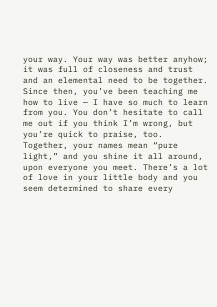your way. Your way was better anyhow; it was full of closeness and trust and an elemental need to be together.
Since then, you’ve been teaching me how to live — I have so much to learn from you. You don’t hesitate to call me out if you think I’m wrong, but you’re quick to praise, too. Together, your names mean “pure light,” and you shine it all around, upon everyone you meet. There’s a lot of love in your little body and you seem determined to share every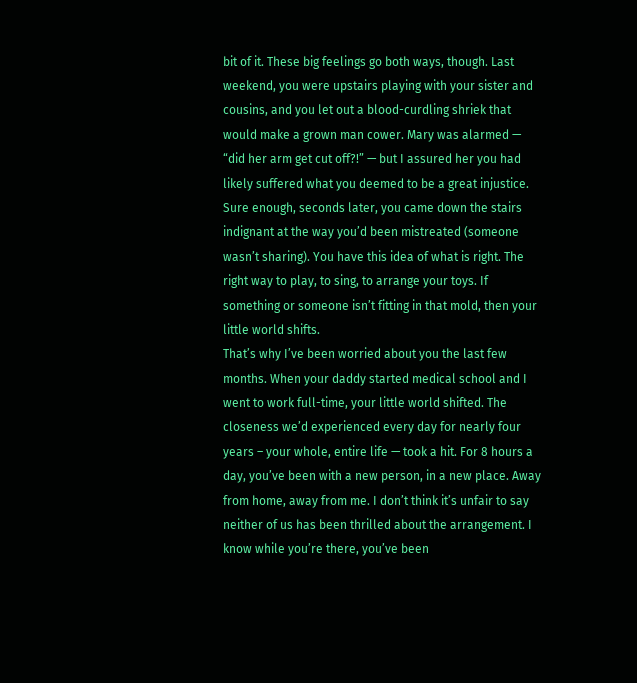bit of it. These big feelings go both ways, though. Last weekend, you were upstairs playing with your sister and cousins, and you let out a blood-curdling shriek that would make a grown man cower. Mary was alarmed — “did her arm get cut off?!” — but I assured her you had likely suffered what you deemed to be a great injustice. Sure enough, seconds later, you came down the stairs indignant at the way you’d been mistreated (someone wasn’t sharing). You have this idea of what is right. The right way to play, to sing, to arrange your toys. If something or someone isn’t fitting in that mold, then your little world shifts.
That’s why I’ve been worried about you the last few months. When your daddy started medical school and I went to work full-time, your little world shifted. The closeness we’d experienced every day for nearly four years – your whole, entire life — took a hit. For 8 hours a day, you’ve been with a new person, in a new place. Away from home, away from me. I don’t think it’s unfair to say neither of us has been thrilled about the arrangement. I know while you’re there, you’ve been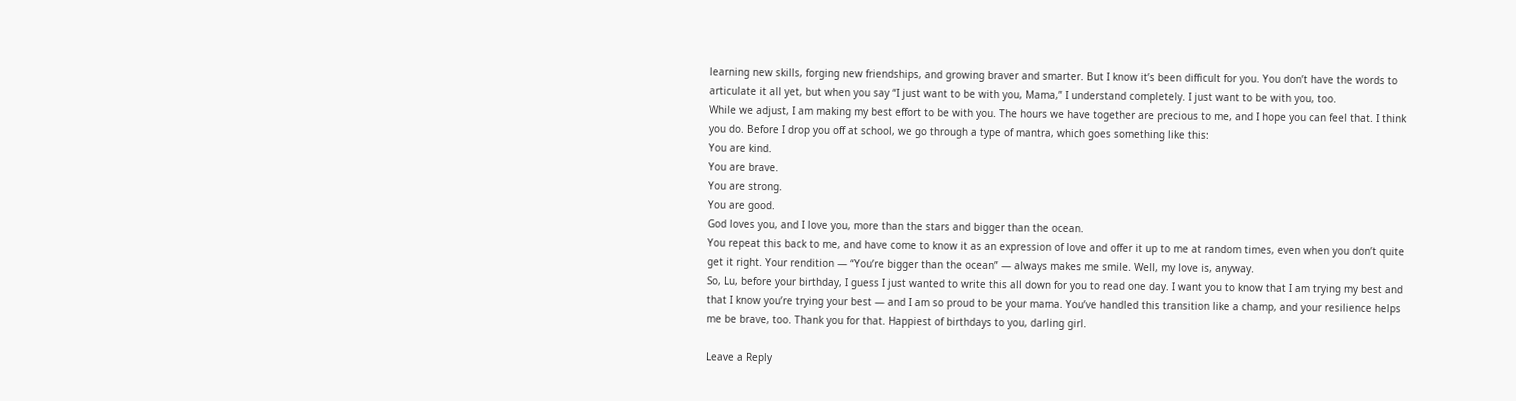learning new skills, forging new friendships, and growing braver and smarter. But I know it’s been difficult for you. You don’t have the words to articulate it all yet, but when you say “I just want to be with you, Mama,” I understand completely. I just want to be with you, too.
While we adjust, I am making my best effort to be with you. The hours we have together are precious to me, and I hope you can feel that. I think you do. Before I drop you off at school, we go through a type of mantra, which goes something like this:
You are kind.
You are brave.
You are strong.
You are good.
God loves you, and I love you, more than the stars and bigger than the ocean.
You repeat this back to me, and have come to know it as an expression of love and offer it up to me at random times, even when you don’t quite get it right. Your rendition — “You’re bigger than the ocean” — always makes me smile. Well, my love is, anyway.
So, Lu, before your birthday, I guess I just wanted to write this all down for you to read one day. I want you to know that I am trying my best and that I know you’re trying your best — and I am so proud to be your mama. You’ve handled this transition like a champ, and your resilience helps me be brave, too. Thank you for that. Happiest of birthdays to you, darling girl.

Leave a Reply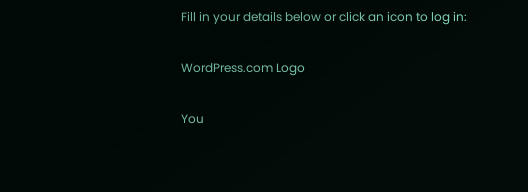Fill in your details below or click an icon to log in:

WordPress.com Logo

You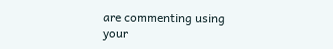are commenting using your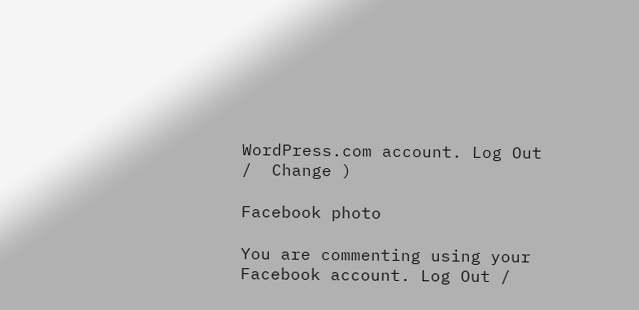WordPress.com account. Log Out /  Change )

Facebook photo

You are commenting using your Facebook account. Log Out /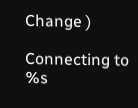Change )

Connecting to %s